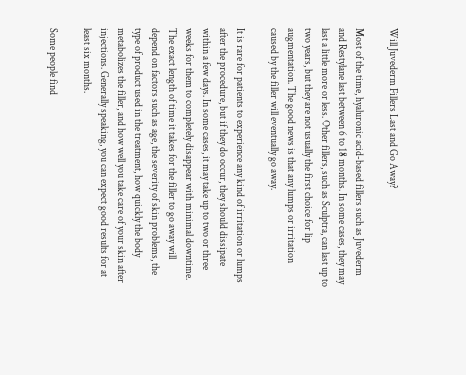Will Juvederm Fillers Last and Go Away?

Most of the time, hyaluronic acid-based fillers such as Juvederm and Restylane last between 6 to 18 months. In some cases, they may last a little more or less. Other fillers, such as Sculptra, can last up to two years, but they are not usually the first choice for lip augmentation. The good news is that any lumps or irritation caused by the filler will eventually go away.

It is rare for patients to experience any kind of irritation or lumps after the procedure, but if they do occur, they should dissipate within a few days. In some cases, it may take up to two or three weeks for them to completely disappear with minimal downtime. The exact length of time it takes for the filler to go away will depend on factors such as age, the severity of skin problems, the type of product used in the treatment, how quickly the body metabolizes the filler, and how well you take care of your skin after injections. Generally speaking, you can expect good results for at least six months.

Some people find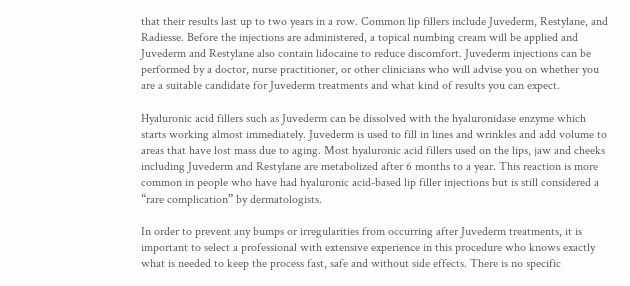that their results last up to two years in a row. Common lip fillers include Juvederm, Restylane, and Radiesse. Before the injections are administered, a topical numbing cream will be applied and Juvederm and Restylane also contain lidocaine to reduce discomfort. Juvederm injections can be performed by a doctor, nurse practitioner, or other clinicians who will advise you on whether you are a suitable candidate for Juvederm treatments and what kind of results you can expect.

Hyaluronic acid fillers such as Juvederm can be dissolved with the hyaluronidase enzyme which starts working almost immediately. Juvederm is used to fill in lines and wrinkles and add volume to areas that have lost mass due to aging. Most hyaluronic acid fillers used on the lips, jaw and cheeks including Juvederm and Restylane are metabolized after 6 months to a year. This reaction is more common in people who have had hyaluronic acid-based lip filler injections but is still considered a “rare complication” by dermatologists.

In order to prevent any bumps or irregularities from occurring after Juvederm treatments, it is important to select a professional with extensive experience in this procedure who knows exactly what is needed to keep the process fast, safe and without side effects. There is no specific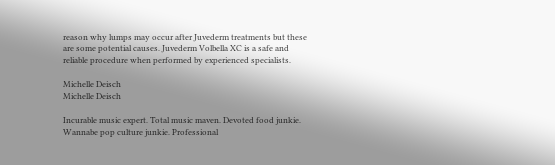reason why lumps may occur after Juvederm treatments but these are some potential causes. Juvederm Volbella XC is a safe and reliable procedure when performed by experienced specialists.

Michelle Deisch
Michelle Deisch

Incurable music expert. Total music maven. Devoted food junkie. Wannabe pop culture junkie. Professional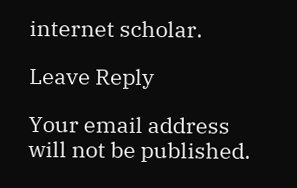internet scholar.

Leave Reply

Your email address will not be published.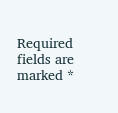Required fields are marked *